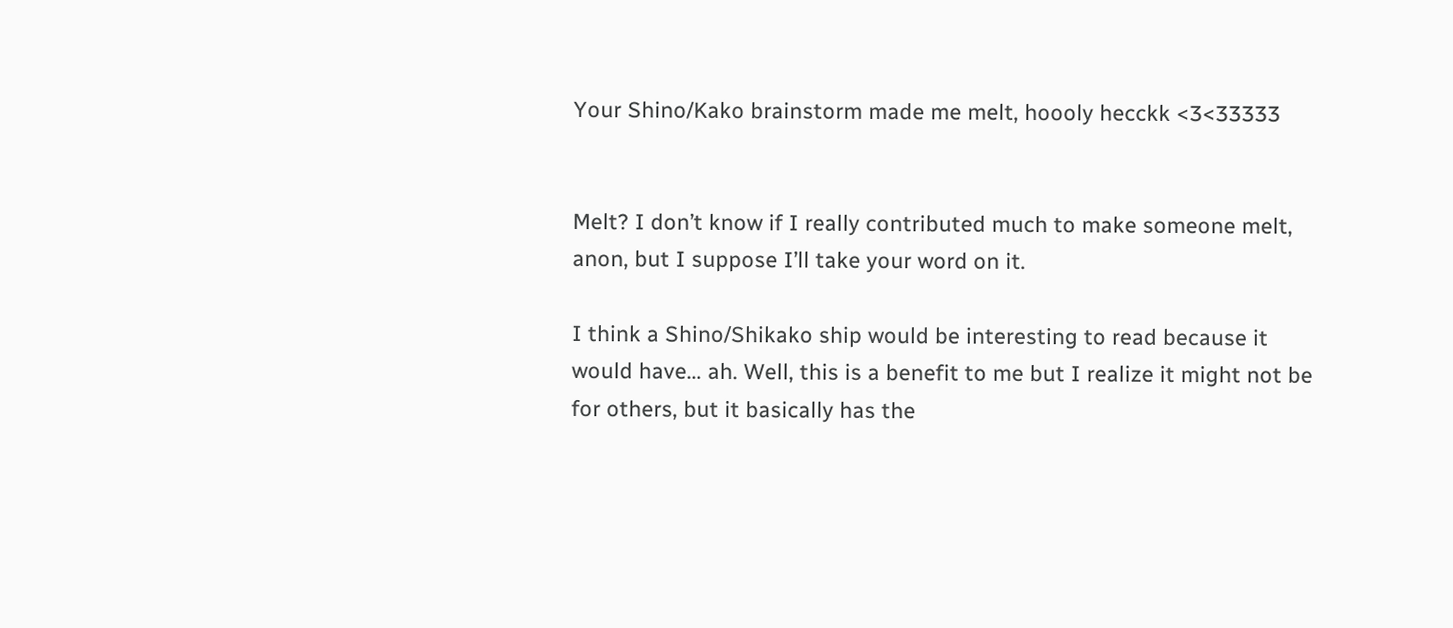Your Shino/Kako brainstorm made me melt, hoooly hecckk <3<33333


Melt? I don’t know if I really contributed much to make someone melt, anon, but I suppose I’ll take your word on it.

I think a Shino/Shikako ship would be interesting to read because it would have… ah. Well, this is a benefit to me but I realize it might not be for others, but it basically has the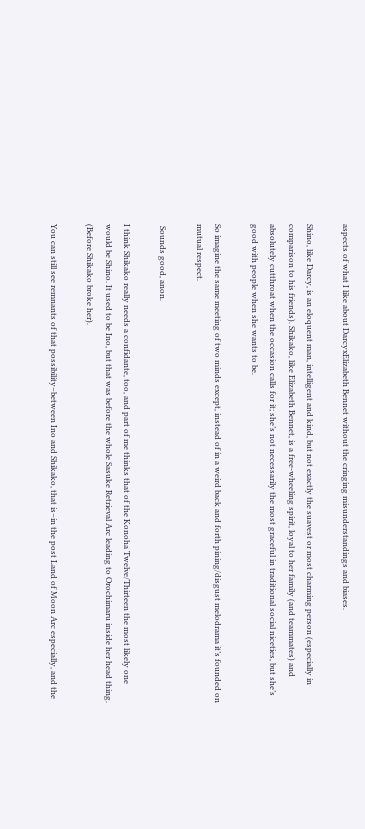aspects of what I like about DarcyxElizabeth Bennet without the cringing misunderstandings and biases.

Shino, like Darcy, is an eloquent man, intelligent and kind, but not exactly the suavest or most charming person (especially in comparison to his friends). Shikako, like Elizabeth Bennet, is a free-wheeling spirit, loyal to her family (and teammates) and absolutely cutthroat when the occasion calls for it; she’s not necessarily the most graceful in traditional social niceties, but she’s good with people when she wants to be.

So imagine the same meeting of two minds except, instead of in a weird back and forth pining/disgust melodrama it’s founded on mutual respect.

 Sounds good, anon.

I think Shikako really needs a confidante, too, and part of me thinks that of the Konoha Twelve/Thirteen the most likely one would be Shino. It used to be Ino, but that was before the whole Sasuke Retrieval Arc leading to Orochimaru inside her head thing. (Before Shikako broke her).

You can still see remnants of that possibility–between Ino and Shikako, that is–in the post Land of Moon Arc especially, and the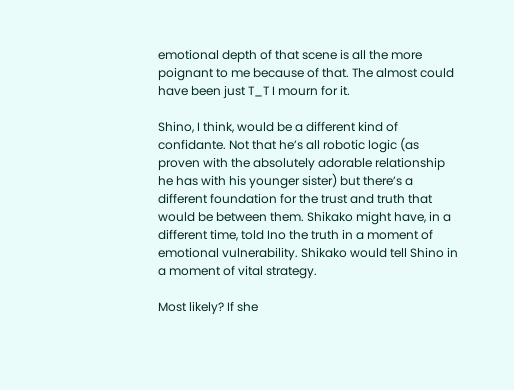emotional depth of that scene is all the more poignant to me because of that. The almost could have been just T_T I mourn for it.

Shino, I think, would be a different kind of confidante. Not that he’s all robotic logic (as proven with the absolutely adorable relationship he has with his younger sister) but there’s a different foundation for the trust and truth that would be between them. Shikako might have, in a different time, told Ino the truth in a moment of emotional vulnerability. Shikako would tell Shino in a moment of vital strategy.

Most likely? If she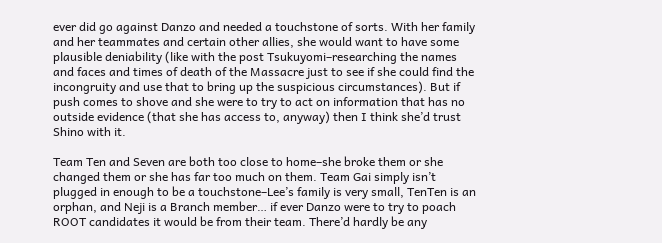ever did go against Danzo and needed a touchstone of sorts. With her family and her teammates and certain other allies, she would want to have some plausible deniability (like with the post Tsukuyomi–researching the names and faces and times of death of the Massacre just to see if she could find the incongruity and use that to bring up the suspicious circumstances). But if push comes to shove and she were to try to act on information that has no outside evidence (that she has access to, anyway) then I think she’d trust Shino with it.

Team Ten and Seven are both too close to home–she broke them or she changed them or she has far too much on them. Team Gai simply isn’t plugged in enough to be a touchstone–Lee’s family is very small, TenTen is an orphan, and Neji is a Branch member… if ever Danzo were to try to poach ROOT candidates it would be from their team. There’d hardly be any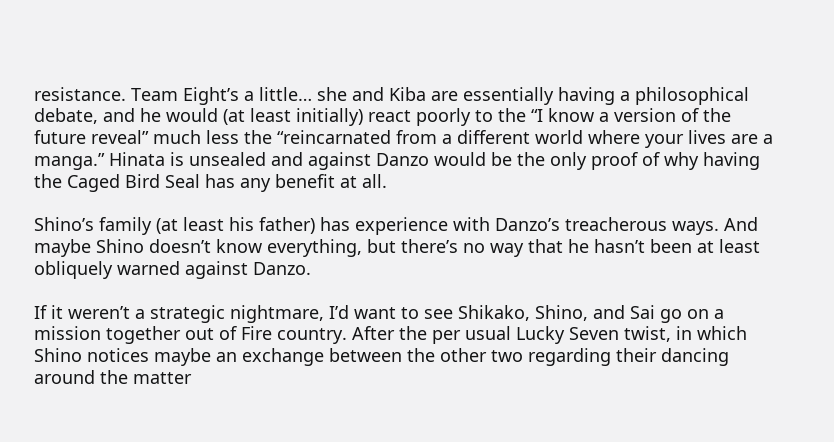resistance. Team Eight’s a little… she and Kiba are essentially having a philosophical debate, and he would (at least initially) react poorly to the “I know a version of the future reveal” much less the “reincarnated from a different world where your lives are a manga.” Hinata is unsealed and against Danzo would be the only proof of why having the Caged Bird Seal has any benefit at all.

Shino’s family (at least his father) has experience with Danzo’s treacherous ways. And maybe Shino doesn’t know everything, but there’s no way that he hasn’t been at least obliquely warned against Danzo.

If it weren’t a strategic nightmare, I’d want to see Shikako, Shino, and Sai go on a mission together out of Fire country. After the per usual Lucky Seven twist, in which Shino notices maybe an exchange between the other two regarding their dancing around the matter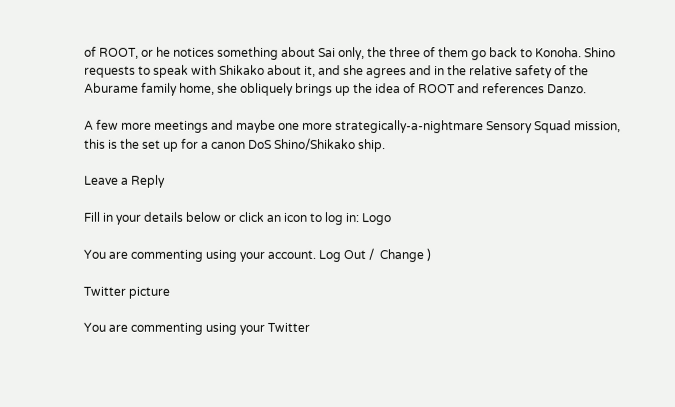of ROOT, or he notices something about Sai only, the three of them go back to Konoha. Shino requests to speak with Shikako about it, and she agrees and in the relative safety of the Aburame family home, she obliquely brings up the idea of ROOT and references Danzo.

A few more meetings and maybe one more strategically-a-nightmare Sensory Squad mission, this is the set up for a canon DoS Shino/Shikako ship.

Leave a Reply

Fill in your details below or click an icon to log in: Logo

You are commenting using your account. Log Out /  Change )

Twitter picture

You are commenting using your Twitter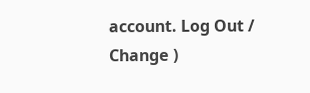account. Log Out /  Change )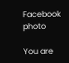Facebook photo

You are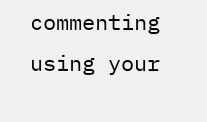commenting using your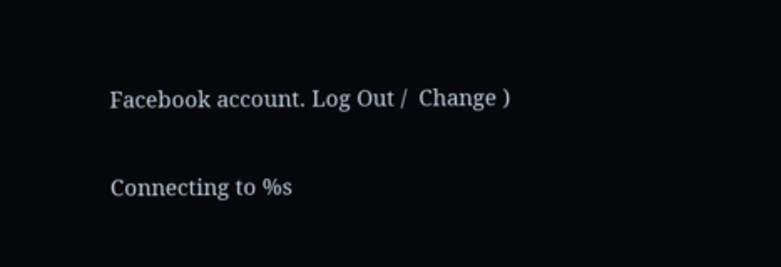Facebook account. Log Out /  Change )

Connecting to %s